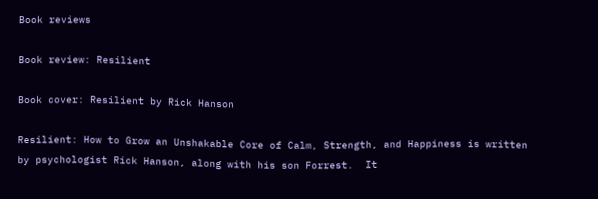Book reviews

Book review: Resilient

Book cover: Resilient by Rick Hanson

Resilient: How to Grow an Unshakable Core of Calm, Strength, and Happiness is written by psychologist Rick Hanson, along with his son Forrest.  It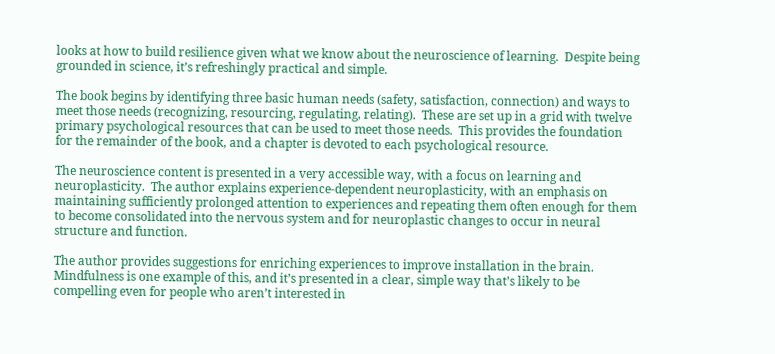looks at how to build resilience given what we know about the neuroscience of learning.  Despite being grounded in science, it’s refreshingly practical and simple.

The book begins by identifying three basic human needs (safety, satisfaction, connection) and ways to meet those needs (recognizing, resourcing, regulating, relating).  These are set up in a grid with twelve primary psychological resources that can be used to meet those needs.  This provides the foundation for the remainder of the book, and a chapter is devoted to each psychological resource.

The neuroscience content is presented in a very accessible way, with a focus on learning and neuroplasticity.  The author explains experience-dependent neuroplasticity, with an emphasis on maintaining sufficiently prolonged attention to experiences and repeating them often enough for them to become consolidated into the nervous system and for neuroplastic changes to occur in neural structure and function.

The author provides suggestions for enriching experiences to improve installation in the brain.  Mindfulness is one example of this, and it’s presented in a clear, simple way that’s likely to be compelling even for people who aren’t interested in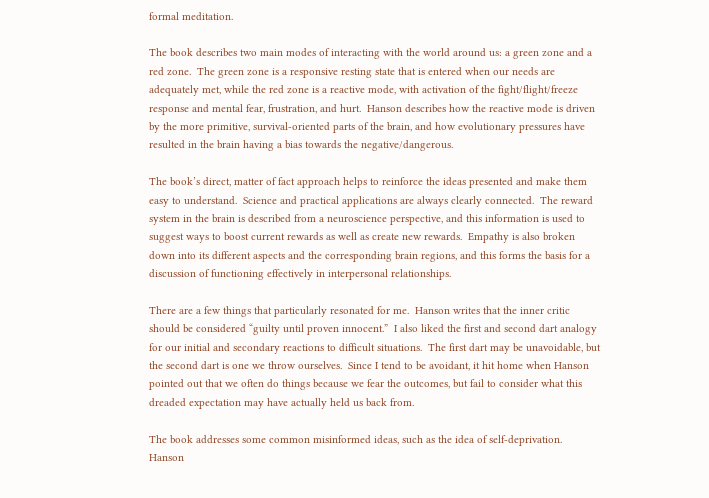formal meditation.

The book describes two main modes of interacting with the world around us: a green zone and a red zone.  The green zone is a responsive resting state that is entered when our needs are adequately met, while the red zone is a reactive mode, with activation of the fight/flight/freeze response and mental fear, frustration, and hurt.  Hanson describes how the reactive mode is driven by the more primitive, survival-oriented parts of the brain, and how evolutionary pressures have resulted in the brain having a bias towards the negative/dangerous.

The book’s direct, matter of fact approach helps to reinforce the ideas presented and make them easy to understand.  Science and practical applications are always clearly connected.  The reward system in the brain is described from a neuroscience perspective, and this information is used to suggest ways to boost current rewards as well as create new rewards.  Empathy is also broken down into its different aspects and the corresponding brain regions, and this forms the basis for a discussion of functioning effectively in interpersonal relationships.

There are a few things that particularly resonated for me.  Hanson writes that the inner critic should be considered “guilty until proven innocent.”  I also liked the first and second dart analogy for our initial and secondary reactions to difficult situations.  The first dart may be unavoidable, but the second dart is one we throw ourselves.  Since I tend to be avoidant, it hit home when Hanson pointed out that we often do things because we fear the outcomes, but fail to consider what this dreaded expectation may have actually held us back from.

The book addresses some common misinformed ideas, such as the idea of self-deprivation.  Hanson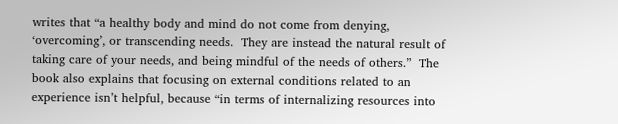writes that “a healthy body and mind do not come from denying, ‘overcoming’, or transcending needs.  They are instead the natural result of taking care of your needs, and being mindful of the needs of others.”  The book also explains that focusing on external conditions related to an experience isn’t helpful, because “in terms of internalizing resources into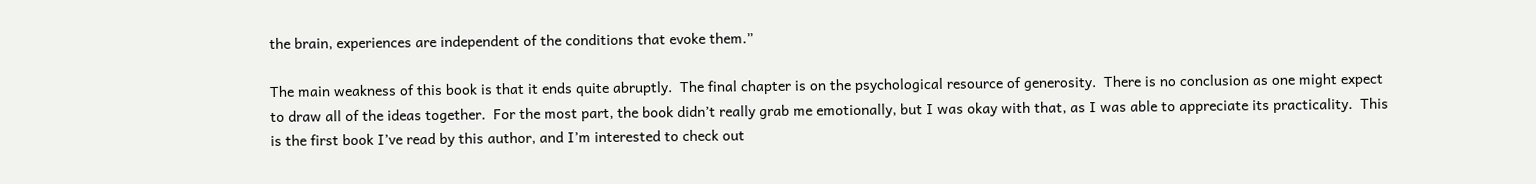the brain, experiences are independent of the conditions that evoke them.”

The main weakness of this book is that it ends quite abruptly.  The final chapter is on the psychological resource of generosity.  There is no conclusion as one might expect to draw all of the ideas together.  For the most part, the book didn’t really grab me emotionally, but I was okay with that, as I was able to appreciate its practicality.  This is the first book I’ve read by this author, and I’m interested to check out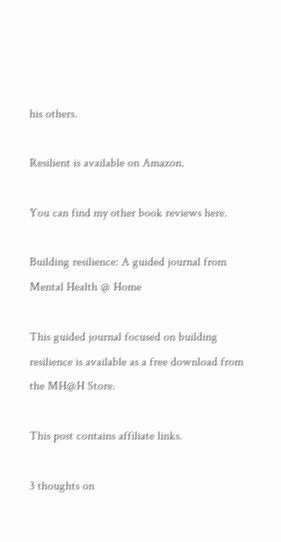his others.

Resilient is available on Amazon.

You can find my other book reviews here.

Building resilience: A guided journal from Mental Health @ Home

This guided journal focused on building resilience is available as a free download from the MH@H Store.

This post contains affiliate links.

3 thoughts on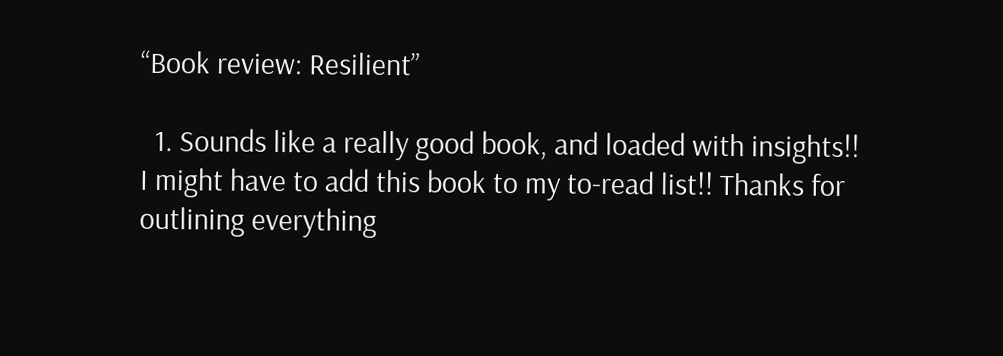“Book review: Resilient”

  1. Sounds like a really good book, and loaded with insights!! I might have to add this book to my to-read list!! Thanks for outlining everything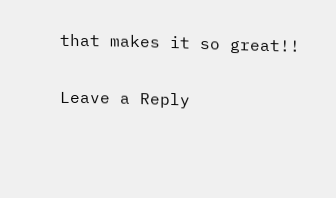that makes it so great!!

Leave a Reply